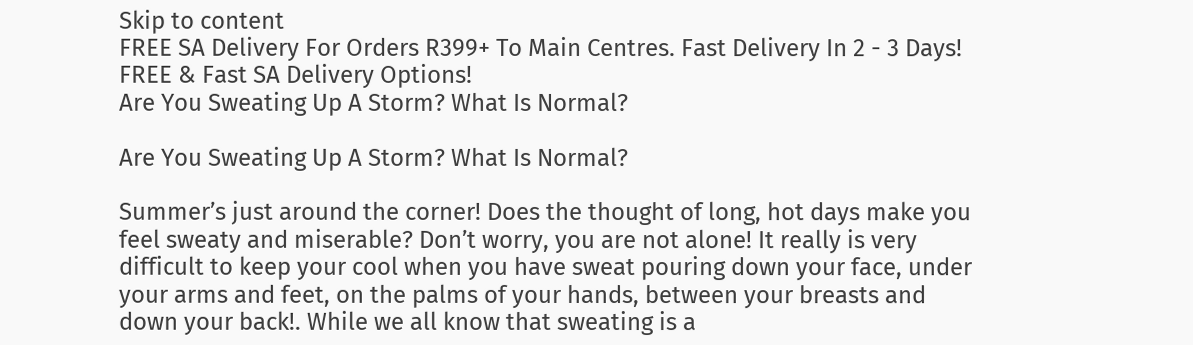Skip to content
FREE SA Delivery For Orders R399+ To Main Centres. Fast Delivery In 2 - 3 Days!
FREE & Fast SA Delivery Options!
Are You Sweating Up A Storm? What Is Normal?

Are You Sweating Up A Storm? What Is Normal?

Summer’s just around the corner! Does the thought of long, hot days make you feel sweaty and miserable? Don’t worry, you are not alone! It really is very difficult to keep your cool when you have sweat pouring down your face, under your arms and feet, on the palms of your hands, between your breasts and down your back!. While we all know that sweating is a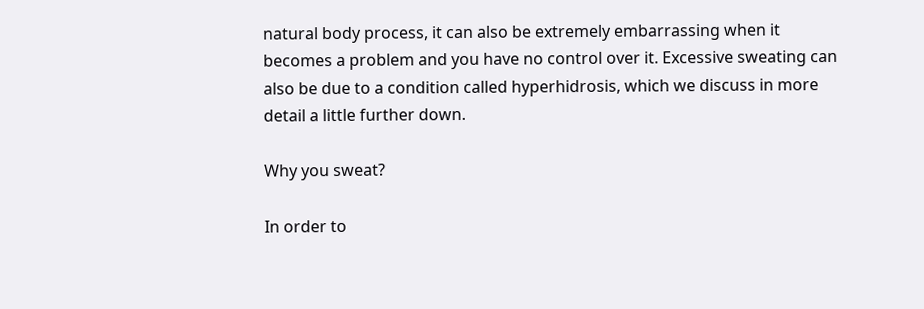natural body process, it can also be extremely embarrassing when it becomes a problem and you have no control over it. Excessive sweating can also be due to a condition called hyperhidrosis, which we discuss in more detail a little further down.

Why you sweat?

In order to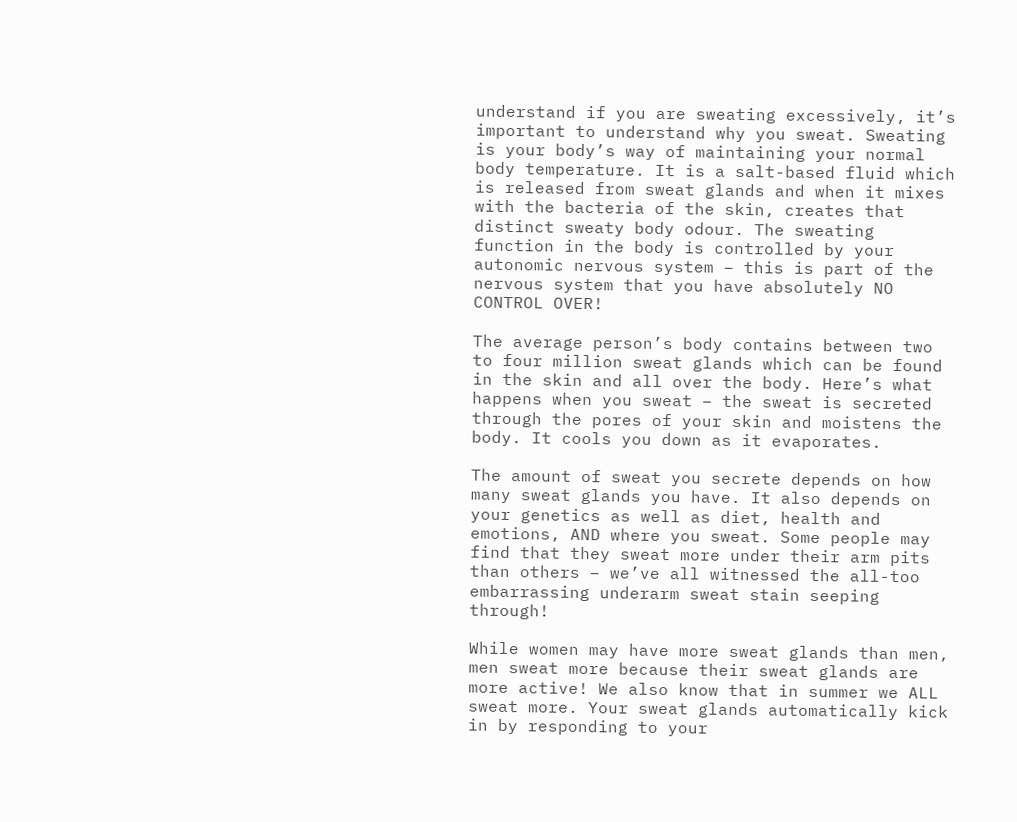understand if you are sweating excessively, it’s important to understand why you sweat. Sweating is your body’s way of maintaining your normal body temperature. It is a salt-based fluid which is released from sweat glands and when it mixes with the bacteria of the skin, creates that distinct sweaty body odour. The sweating function in the body is controlled by your autonomic nervous system – this is part of the nervous system that you have absolutely NO CONTROL OVER!

The average person’s body contains between two to four million sweat glands which can be found in the skin and all over the body. Here’s what happens when you sweat – the sweat is secreted through the pores of your skin and moistens the body. It cools you down as it evaporates.

The amount of sweat you secrete depends on how many sweat glands you have. It also depends on your genetics as well as diet, health and emotions, AND where you sweat. Some people may find that they sweat more under their arm pits than others – we’ve all witnessed the all-too embarrassing underarm sweat stain seeping through!

While women may have more sweat glands than men, men sweat more because their sweat glands are more active! We also know that in summer we ALL sweat more. Your sweat glands automatically kick in by responding to your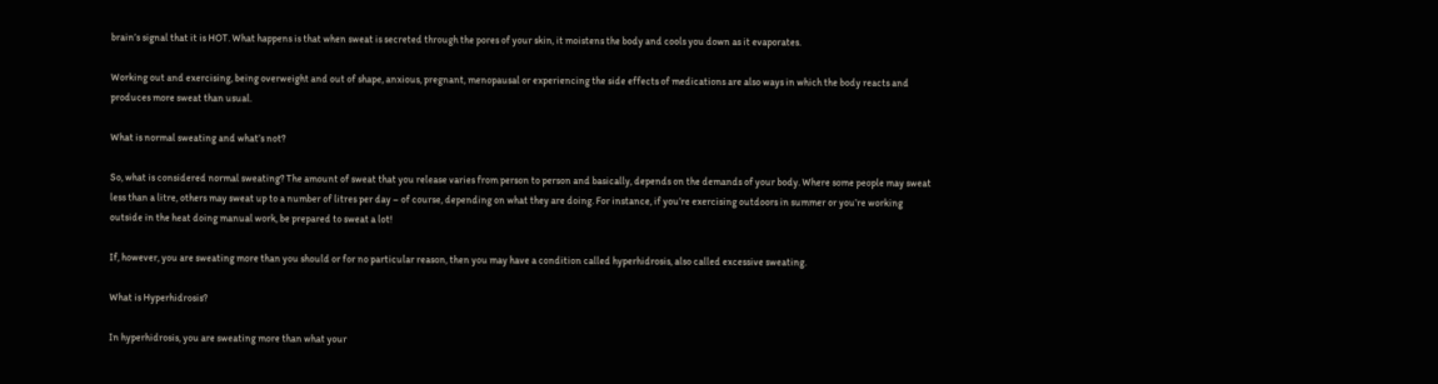brain’s signal that it is HOT. What happens is that when sweat is secreted through the pores of your skin, it moistens the body and cools you down as it evaporates.

Working out and exercising, being overweight and out of shape, anxious, pregnant, menopausal or experiencing the side effects of medications are also ways in which the body reacts and produces more sweat than usual.

What is normal sweating and what’s not?

So, what is considered normal sweating? The amount of sweat that you release varies from person to person and basically, depends on the demands of your body. Where some people may sweat less than a litre, others may sweat up to a number of litres per day – of course, depending on what they are doing. For instance, if you’re exercising outdoors in summer or you’re working outside in the heat doing manual work, be prepared to sweat a lot!

If, however, you are sweating more than you should or for no particular reason, then you may have a condition called hyperhidrosis, also called excessive sweating.

What is Hyperhidrosis?

In hyperhidrosis, you are sweating more than what your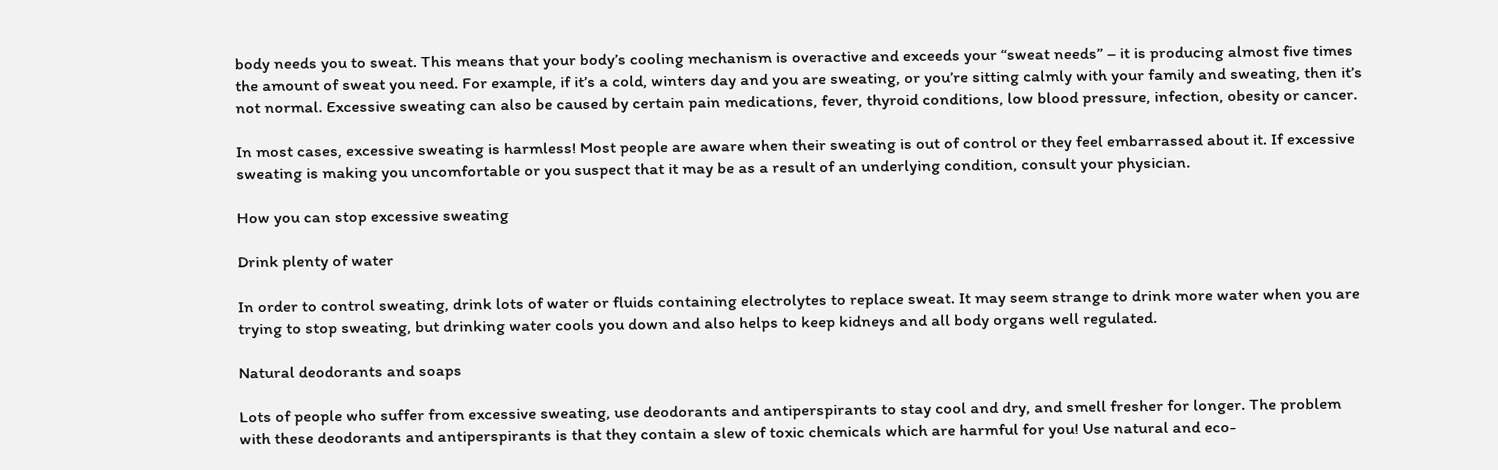body needs you to sweat. This means that your body’s cooling mechanism is overactive and exceeds your “sweat needs” – it is producing almost five times the amount of sweat you need. For example, if it’s a cold, winters day and you are sweating, or you’re sitting calmly with your family and sweating, then it’s not normal. Excessive sweating can also be caused by certain pain medications, fever, thyroid conditions, low blood pressure, infection, obesity or cancer.

In most cases, excessive sweating is harmless! Most people are aware when their sweating is out of control or they feel embarrassed about it. If excessive sweating is making you uncomfortable or you suspect that it may be as a result of an underlying condition, consult your physician.

How you can stop excessive sweating

Drink plenty of water

In order to control sweating, drink lots of water or fluids containing electrolytes to replace sweat. It may seem strange to drink more water when you are trying to stop sweating, but drinking water cools you down and also helps to keep kidneys and all body organs well regulated.

Natural deodorants and soaps

Lots of people who suffer from excessive sweating, use deodorants and antiperspirants to stay cool and dry, and smell fresher for longer. The problem with these deodorants and antiperspirants is that they contain a slew of toxic chemicals which are harmful for you! Use natural and eco-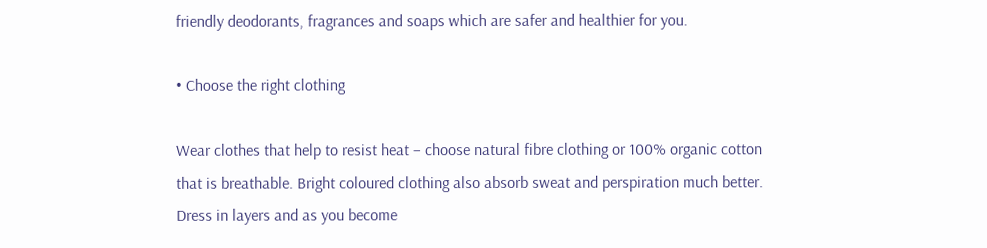friendly deodorants, fragrances and soaps which are safer and healthier for you.

• Choose the right clothing

Wear clothes that help to resist heat – choose natural fibre clothing or 100% organic cotton that is breathable. Bright coloured clothing also absorb sweat and perspiration much better. Dress in layers and as you become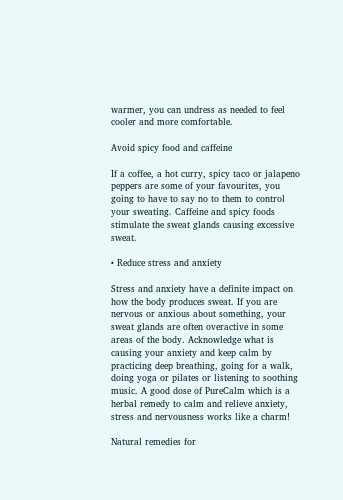warmer, you can undress as needed to feel cooler and more comfortable.

Avoid spicy food and caffeine

If a coffee, a hot curry, spicy taco or jalapeno peppers are some of your favourites, you going to have to say no to them to control your sweating. Caffeine and spicy foods stimulate the sweat glands causing excessive sweat.

• Reduce stress and anxiety

Stress and anxiety have a definite impact on how the body produces sweat. If you are nervous or anxious about something, your sweat glands are often overactive in some areas of the body. Acknowledge what is causing your anxiety and keep calm by practicing deep breathing, going for a walk, doing yoga or pilates or listening to soothing music. A good dose of PureCalm which is a herbal remedy to calm and relieve anxiety, stress and nervousness works like a charm!

Natural remedies for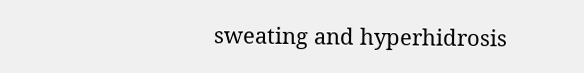sweating and hyperhidrosis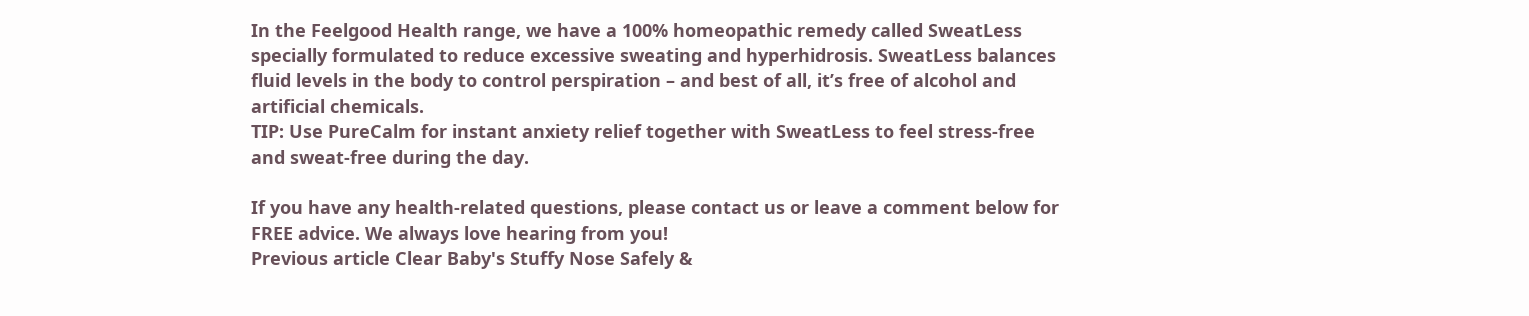In the Feelgood Health range, we have a 100% homeopathic remedy called SweatLess specially formulated to reduce excessive sweating and hyperhidrosis. SweatLess balances fluid levels in the body to control perspiration – and best of all, it’s free of alcohol and artificial chemicals.
TIP: Use PureCalm for instant anxiety relief together with SweatLess to feel stress-free and sweat-free during the day.

If you have any health-related questions, please contact us or leave a comment below for FREE advice. We always love hearing from you!
Previous article Clear Baby's Stuffy Nose Safely &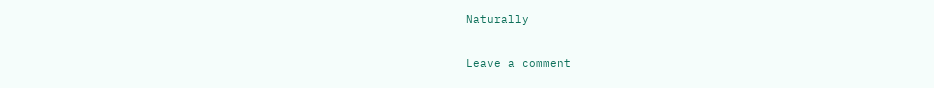Naturally

Leave a comment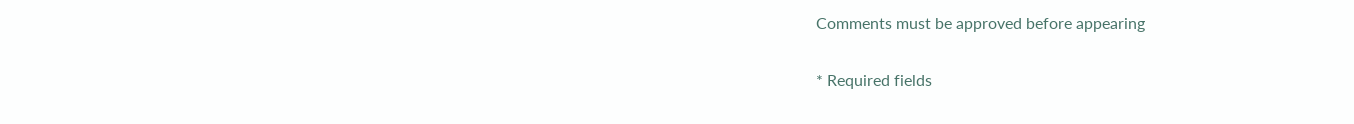Comments must be approved before appearing

* Required fields